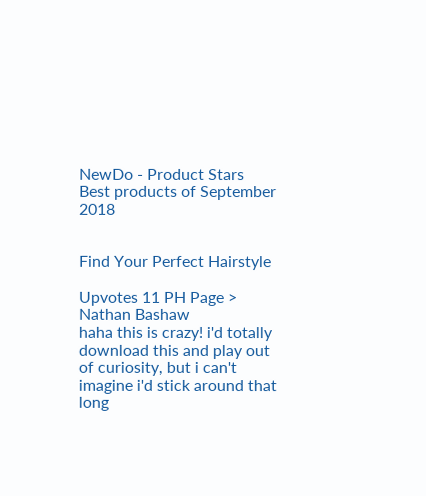NewDo - Product Stars
Best products of September 2018


Find Your Perfect Hairstyle

Upvotes 11 PH Page >
Nathan Bashaw
haha this is crazy! i'd totally download this and play out of curiosity, but i can't imagine i'd stick around that long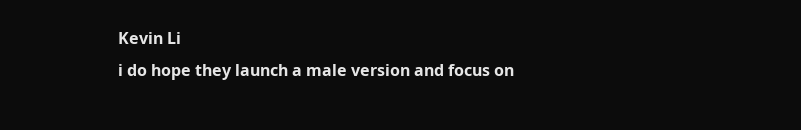Kevin Li
i do hope they launch a male version and focus on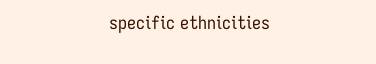specific ethnicities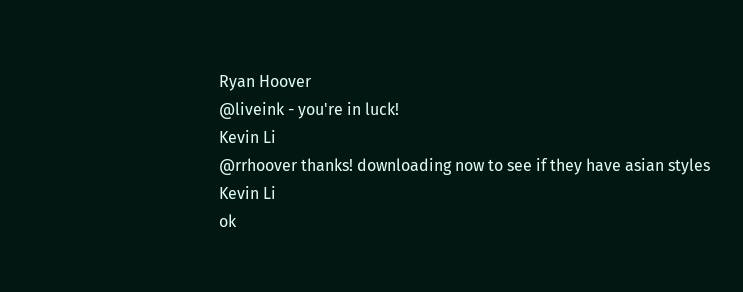Ryan Hoover
@liveink - you're in luck!
Kevin Li
@rrhoover thanks! downloading now to see if they have asian styles
Kevin Li
ok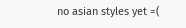no asian styles yet =(